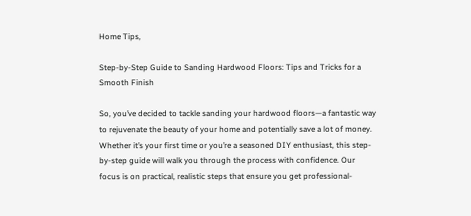Home Tips,

Step-by-Step Guide to Sanding Hardwood Floors: Tips and Tricks for a Smooth Finish

So, you’ve decided to tackle sanding your hardwood floors—a fantastic way to rejuvenate the beauty of your home and potentially save a lot of money. Whether it’s your first time or you’re a seasoned DIY enthusiast, this step-by-step guide will walk you through the process with confidence. Our focus is on practical, realistic steps that ensure you get professional-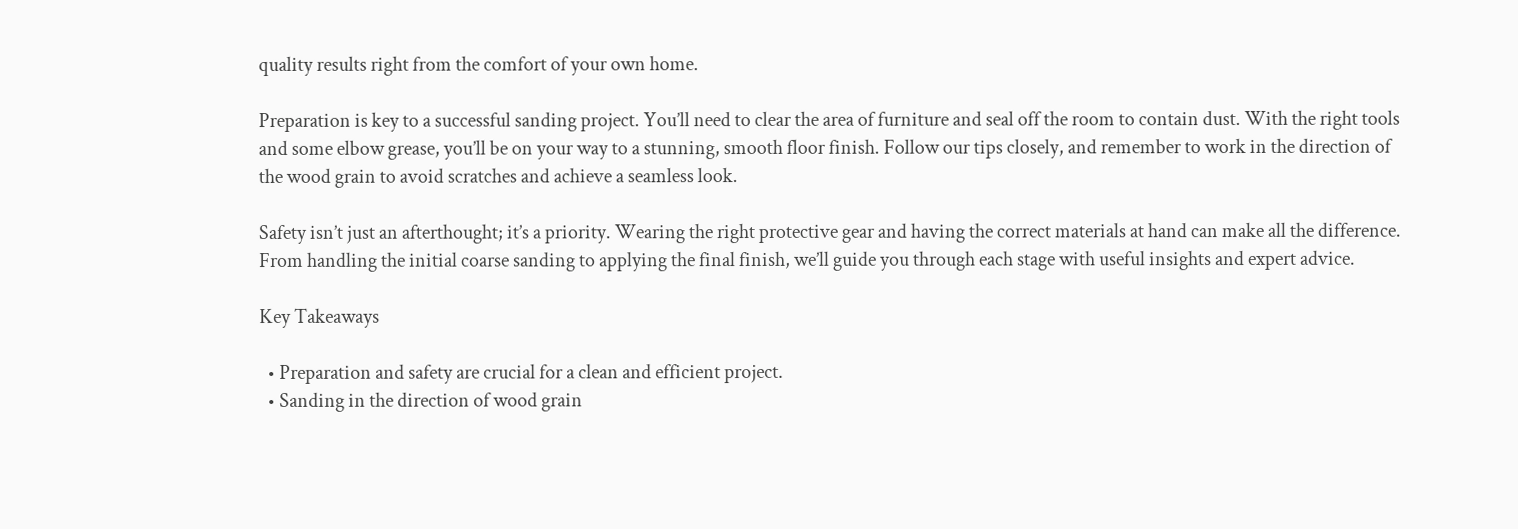quality results right from the comfort of your own home.

Preparation is key to a successful sanding project. You’ll need to clear the area of furniture and seal off the room to contain dust. With the right tools and some elbow grease, you’ll be on your way to a stunning, smooth floor finish. Follow our tips closely, and remember to work in the direction of the wood grain to avoid scratches and achieve a seamless look.

Safety isn’t just an afterthought; it’s a priority. Wearing the right protective gear and having the correct materials at hand can make all the difference. From handling the initial coarse sanding to applying the final finish, we’ll guide you through each stage with useful insights and expert advice.

Key Takeaways

  • Preparation and safety are crucial for a clean and efficient project.
  • Sanding in the direction of wood grain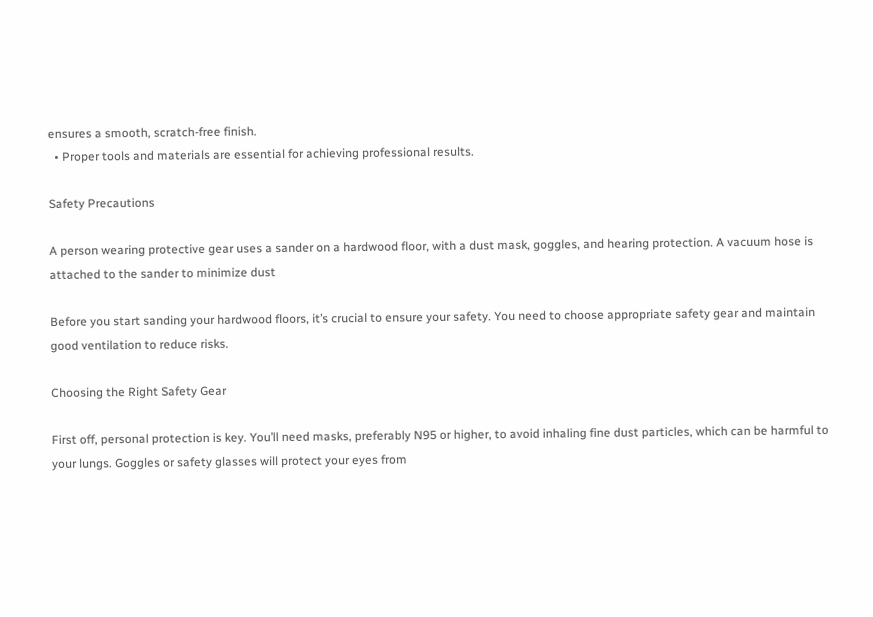ensures a smooth, scratch-free finish.
  • Proper tools and materials are essential for achieving professional results.

Safety Precautions

A person wearing protective gear uses a sander on a hardwood floor, with a dust mask, goggles, and hearing protection. A vacuum hose is attached to the sander to minimize dust

Before you start sanding your hardwood floors, it’s crucial to ensure your safety. You need to choose appropriate safety gear and maintain good ventilation to reduce risks.

Choosing the Right Safety Gear

First off, personal protection is key. You’ll need masks, preferably N95 or higher, to avoid inhaling fine dust particles, which can be harmful to your lungs. Goggles or safety glasses will protect your eyes from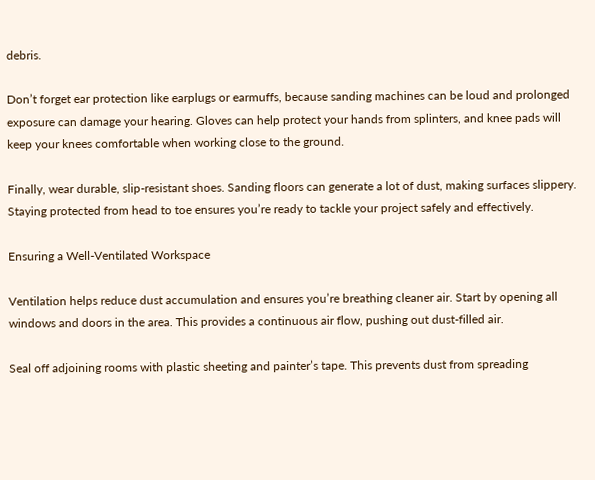debris.

Don’t forget ear protection like earplugs or earmuffs, because sanding machines can be loud and prolonged exposure can damage your hearing. Gloves can help protect your hands from splinters, and knee pads will keep your knees comfortable when working close to the ground.

Finally, wear durable, slip-resistant shoes. Sanding floors can generate a lot of dust, making surfaces slippery. Staying protected from head to toe ensures you’re ready to tackle your project safely and effectively.

Ensuring a Well-Ventilated Workspace

Ventilation helps reduce dust accumulation and ensures you’re breathing cleaner air. Start by opening all windows and doors in the area. This provides a continuous air flow, pushing out dust-filled air.

Seal off adjoining rooms with plastic sheeting and painter’s tape. This prevents dust from spreading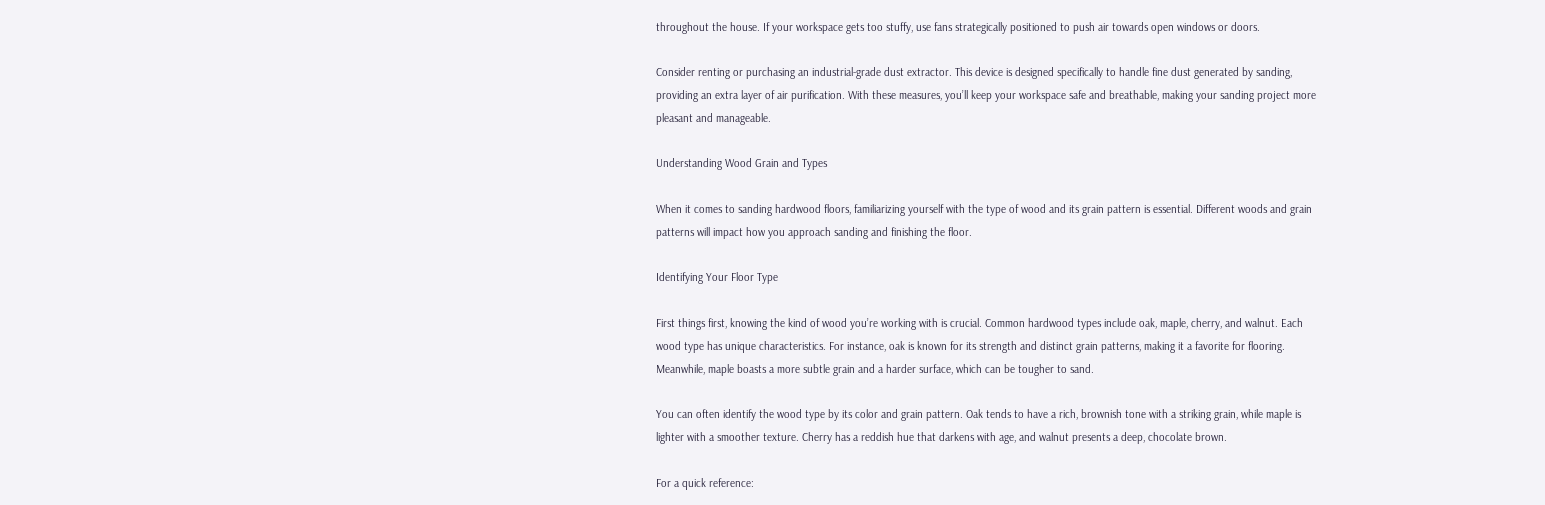throughout the house. If your workspace gets too stuffy, use fans strategically positioned to push air towards open windows or doors.

Consider renting or purchasing an industrial-grade dust extractor. This device is designed specifically to handle fine dust generated by sanding, providing an extra layer of air purification. With these measures, you’ll keep your workspace safe and breathable, making your sanding project more pleasant and manageable.

Understanding Wood Grain and Types

When it comes to sanding hardwood floors, familiarizing yourself with the type of wood and its grain pattern is essential. Different woods and grain patterns will impact how you approach sanding and finishing the floor.

Identifying Your Floor Type

First things first, knowing the kind of wood you’re working with is crucial. Common hardwood types include oak, maple, cherry, and walnut. Each wood type has unique characteristics. For instance, oak is known for its strength and distinct grain patterns, making it a favorite for flooring. Meanwhile, maple boasts a more subtle grain and a harder surface, which can be tougher to sand.

You can often identify the wood type by its color and grain pattern. Oak tends to have a rich, brownish tone with a striking grain, while maple is lighter with a smoother texture. Cherry has a reddish hue that darkens with age, and walnut presents a deep, chocolate brown.

For a quick reference: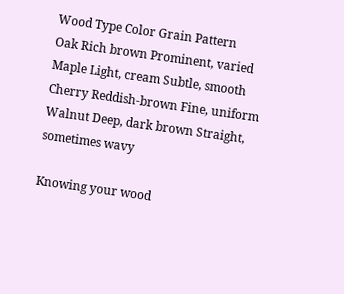Wood Type Color Grain Pattern
Oak Rich brown Prominent, varied
Maple Light, cream Subtle, smooth
Cherry Reddish-brown Fine, uniform
Walnut Deep, dark brown Straight, sometimes wavy

Knowing your wood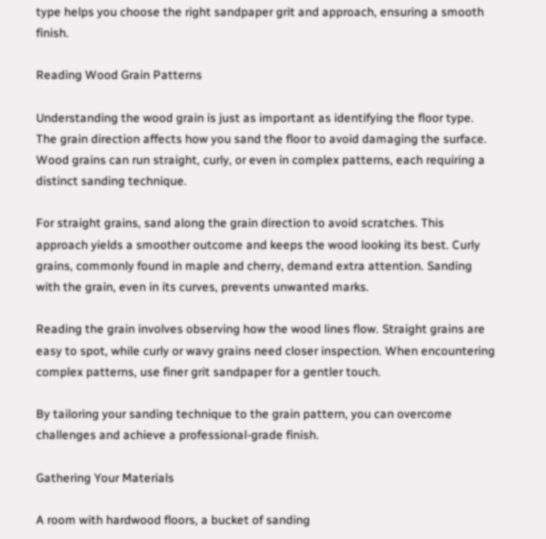type helps you choose the right sandpaper grit and approach, ensuring a smooth finish.

Reading Wood Grain Patterns

Understanding the wood grain is just as important as identifying the floor type. The grain direction affects how you sand the floor to avoid damaging the surface. Wood grains can run straight, curly, or even in complex patterns, each requiring a distinct sanding technique.

For straight grains, sand along the grain direction to avoid scratches. This approach yields a smoother outcome and keeps the wood looking its best. Curly grains, commonly found in maple and cherry, demand extra attention. Sanding with the grain, even in its curves, prevents unwanted marks.

Reading the grain involves observing how the wood lines flow. Straight grains are easy to spot, while curly or wavy grains need closer inspection. When encountering complex patterns, use finer grit sandpaper for a gentler touch.

By tailoring your sanding technique to the grain pattern, you can overcome challenges and achieve a professional-grade finish.

Gathering Your Materials

A room with hardwood floors, a bucket of sanding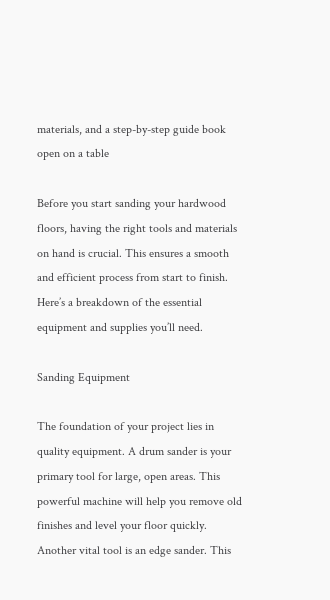materials, and a step-by-step guide book open on a table

Before you start sanding your hardwood floors, having the right tools and materials on hand is crucial. This ensures a smooth and efficient process from start to finish. Here’s a breakdown of the essential equipment and supplies you’ll need.

Sanding Equipment

The foundation of your project lies in quality equipment. A drum sander is your primary tool for large, open areas. This powerful machine will help you remove old finishes and level your floor quickly. Another vital tool is an edge sander. This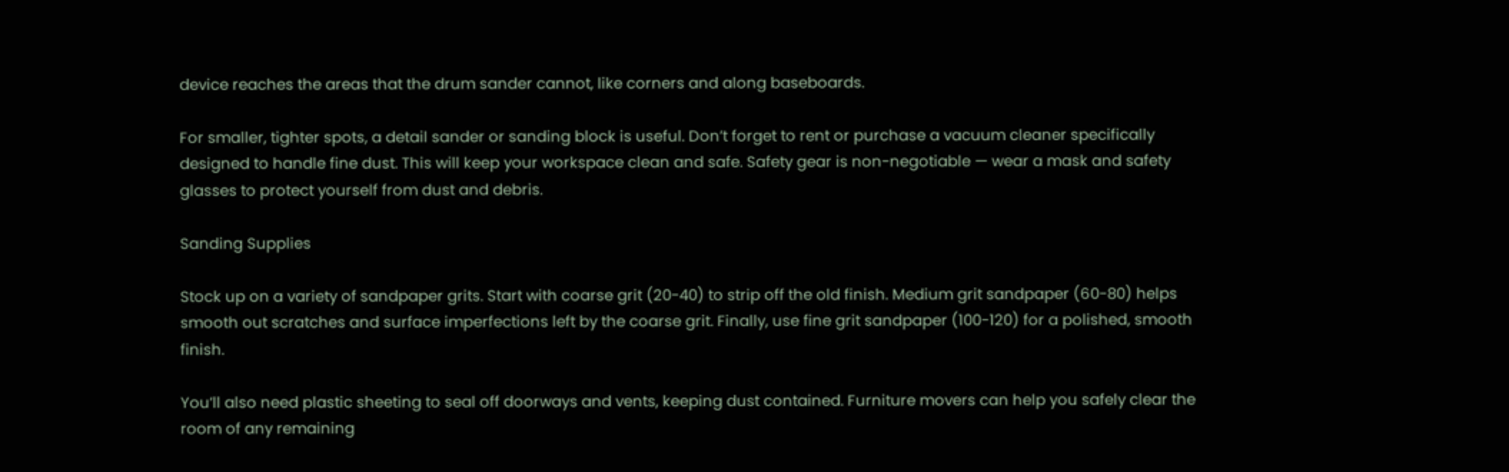device reaches the areas that the drum sander cannot, like corners and along baseboards.

For smaller, tighter spots, a detail sander or sanding block is useful. Don’t forget to rent or purchase a vacuum cleaner specifically designed to handle fine dust. This will keep your workspace clean and safe. Safety gear is non-negotiable — wear a mask and safety glasses to protect yourself from dust and debris.

Sanding Supplies

Stock up on a variety of sandpaper grits. Start with coarse grit (20-40) to strip off the old finish. Medium grit sandpaper (60-80) helps smooth out scratches and surface imperfections left by the coarse grit. Finally, use fine grit sandpaper (100-120) for a polished, smooth finish.

You’ll also need plastic sheeting to seal off doorways and vents, keeping dust contained. Furniture movers can help you safely clear the room of any remaining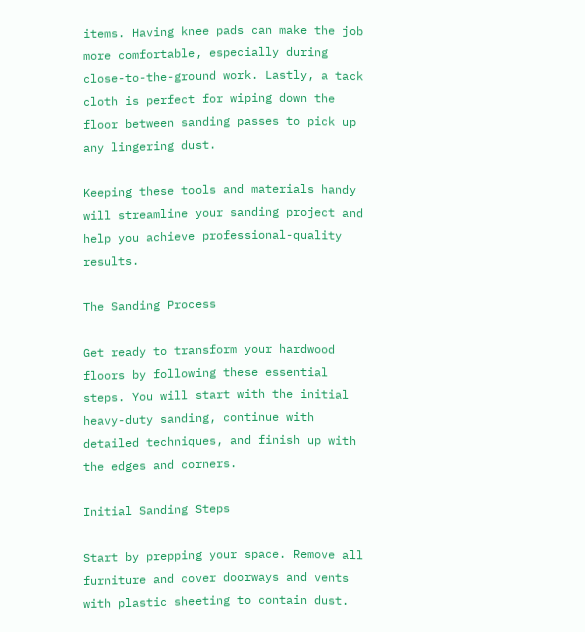items. Having knee pads can make the job more comfortable, especially during close-to-the-ground work. Lastly, a tack cloth is perfect for wiping down the floor between sanding passes to pick up any lingering dust.

Keeping these tools and materials handy will streamline your sanding project and help you achieve professional-quality results.

The Sanding Process

Get ready to transform your hardwood floors by following these essential steps. You will start with the initial heavy-duty sanding, continue with detailed techniques, and finish up with the edges and corners.

Initial Sanding Steps

Start by prepping your space. Remove all furniture and cover doorways and vents with plastic sheeting to contain dust.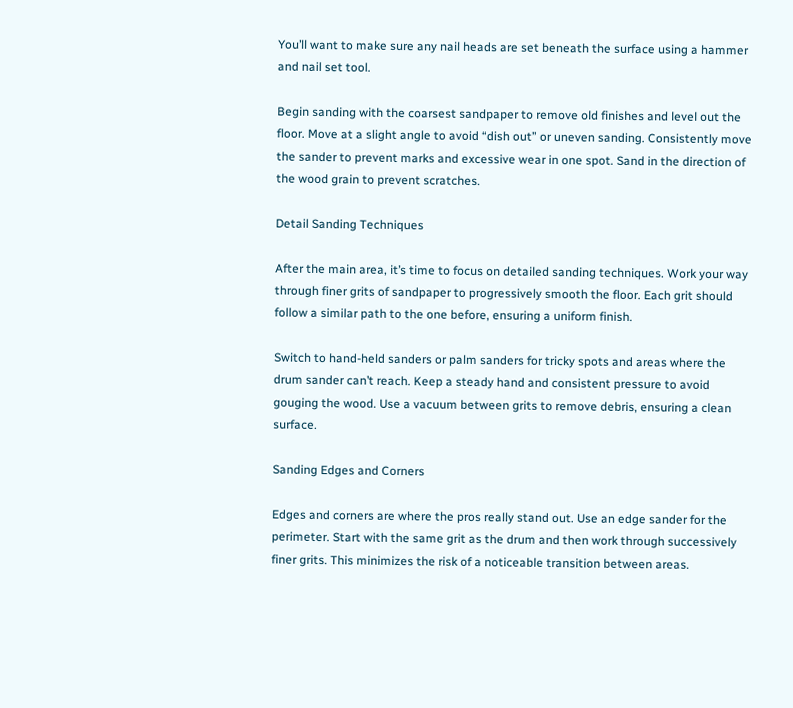You’ll want to make sure any nail heads are set beneath the surface using a hammer and nail set tool.

Begin sanding with the coarsest sandpaper to remove old finishes and level out the floor. Move at a slight angle to avoid “dish out” or uneven sanding. Consistently move the sander to prevent marks and excessive wear in one spot. Sand in the direction of the wood grain to prevent scratches.

Detail Sanding Techniques

After the main area, it’s time to focus on detailed sanding techniques. Work your way through finer grits of sandpaper to progressively smooth the floor. Each grit should follow a similar path to the one before, ensuring a uniform finish.

Switch to hand-held sanders or palm sanders for tricky spots and areas where the drum sander can’t reach. Keep a steady hand and consistent pressure to avoid gouging the wood. Use a vacuum between grits to remove debris, ensuring a clean surface.

Sanding Edges and Corners

Edges and corners are where the pros really stand out. Use an edge sander for the perimeter. Start with the same grit as the drum and then work through successively finer grits. This minimizes the risk of a noticeable transition between areas.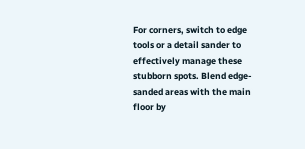For corners, switch to edge tools or a detail sander to effectively manage these stubborn spots. Blend edge-sanded areas with the main floor by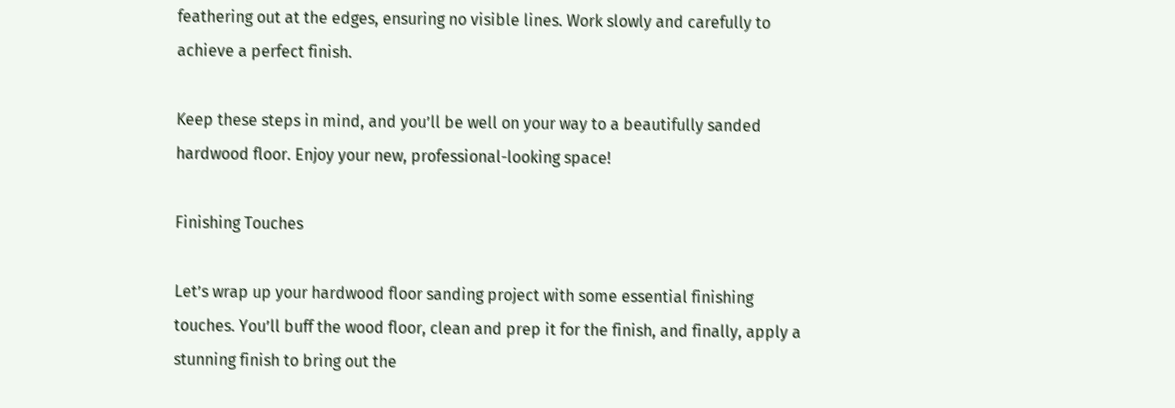feathering out at the edges, ensuring no visible lines. Work slowly and carefully to achieve a perfect finish.

Keep these steps in mind, and you’ll be well on your way to a beautifully sanded hardwood floor. Enjoy your new, professional-looking space!

Finishing Touches

Let’s wrap up your hardwood floor sanding project with some essential finishing touches. You’ll buff the wood floor, clean and prep it for the finish, and finally, apply a stunning finish to bring out the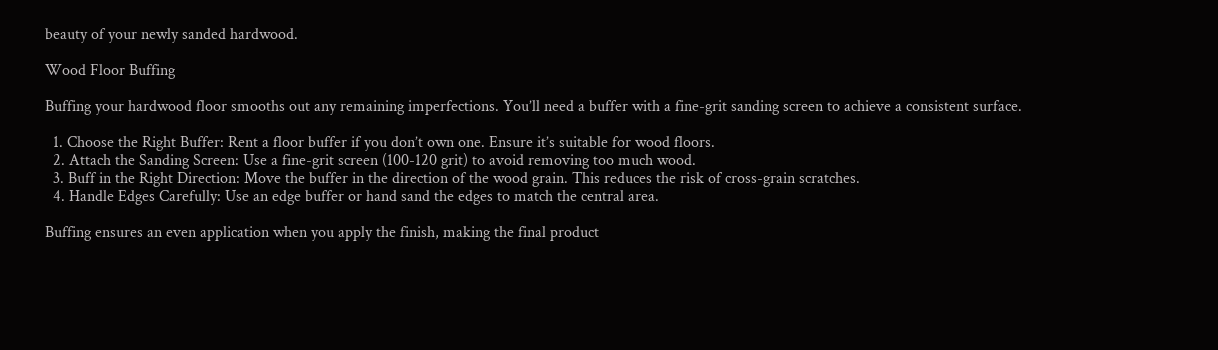beauty of your newly sanded hardwood.

Wood Floor Buffing

Buffing your hardwood floor smooths out any remaining imperfections. You’ll need a buffer with a fine-grit sanding screen to achieve a consistent surface.

  1. Choose the Right Buffer: Rent a floor buffer if you don’t own one. Ensure it’s suitable for wood floors.
  2. Attach the Sanding Screen: Use a fine-grit screen (100-120 grit) to avoid removing too much wood.
  3. Buff in the Right Direction: Move the buffer in the direction of the wood grain. This reduces the risk of cross-grain scratches.
  4. Handle Edges Carefully: Use an edge buffer or hand sand the edges to match the central area.

Buffing ensures an even application when you apply the finish, making the final product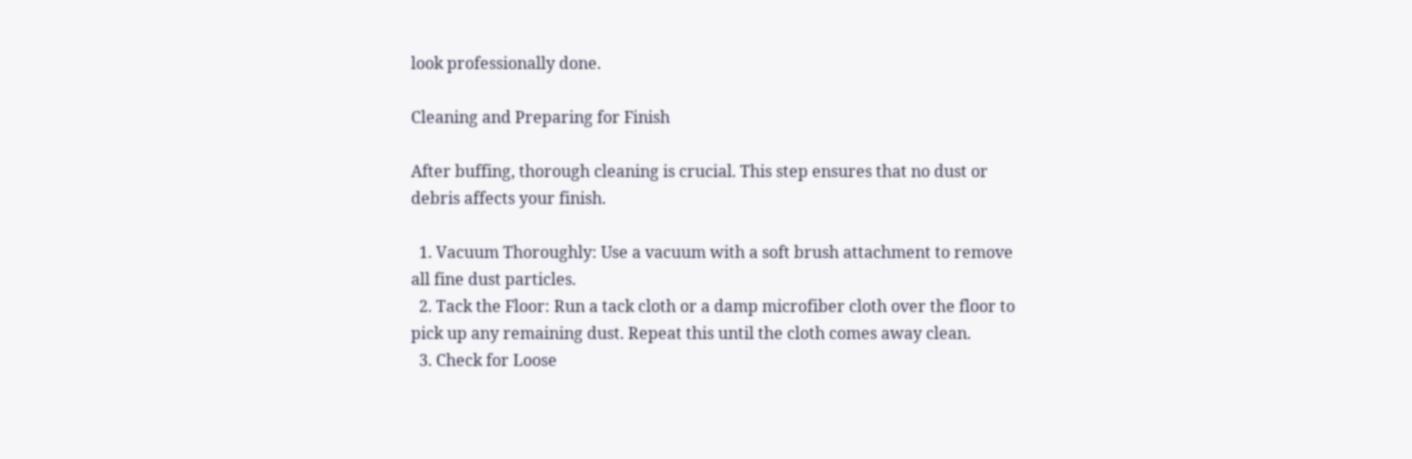look professionally done.

Cleaning and Preparing for Finish

After buffing, thorough cleaning is crucial. This step ensures that no dust or debris affects your finish.

  1. Vacuum Thoroughly: Use a vacuum with a soft brush attachment to remove all fine dust particles.
  2. Tack the Floor: Run a tack cloth or a damp microfiber cloth over the floor to pick up any remaining dust. Repeat this until the cloth comes away clean.
  3. Check for Loose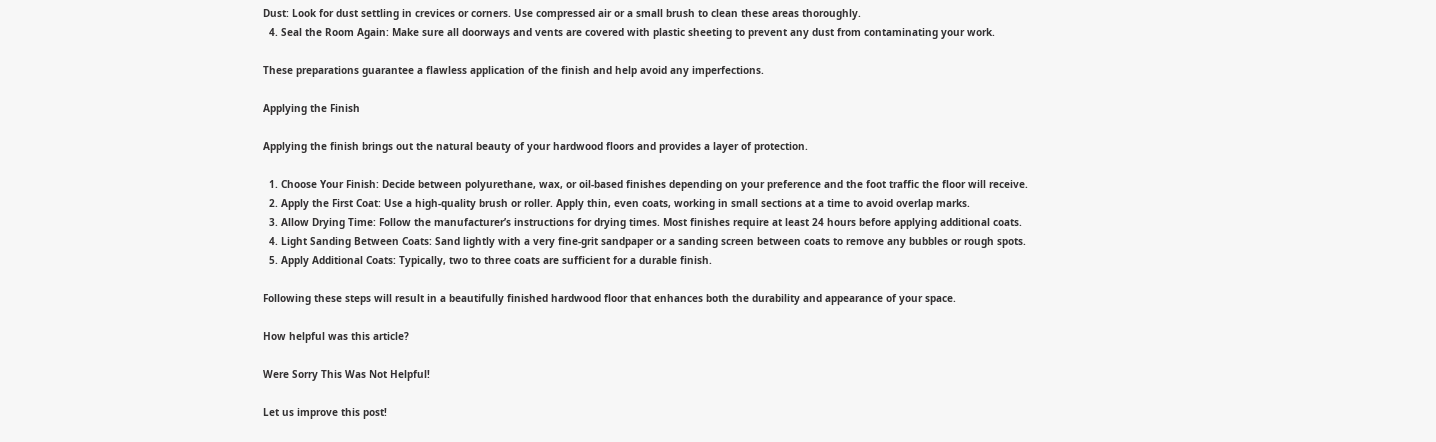Dust: Look for dust settling in crevices or corners. Use compressed air or a small brush to clean these areas thoroughly.
  4. Seal the Room Again: Make sure all doorways and vents are covered with plastic sheeting to prevent any dust from contaminating your work.

These preparations guarantee a flawless application of the finish and help avoid any imperfections.

Applying the Finish

Applying the finish brings out the natural beauty of your hardwood floors and provides a layer of protection.

  1. Choose Your Finish: Decide between polyurethane, wax, or oil-based finishes depending on your preference and the foot traffic the floor will receive.
  2. Apply the First Coat: Use a high-quality brush or roller. Apply thin, even coats, working in small sections at a time to avoid overlap marks.
  3. Allow Drying Time: Follow the manufacturer’s instructions for drying times. Most finishes require at least 24 hours before applying additional coats.
  4. Light Sanding Between Coats: Sand lightly with a very fine-grit sandpaper or a sanding screen between coats to remove any bubbles or rough spots.
  5. Apply Additional Coats: Typically, two to three coats are sufficient for a durable finish.

Following these steps will result in a beautifully finished hardwood floor that enhances both the durability and appearance of your space.

How helpful was this article?

Were Sorry This Was Not Helpful!

Let us improve this post!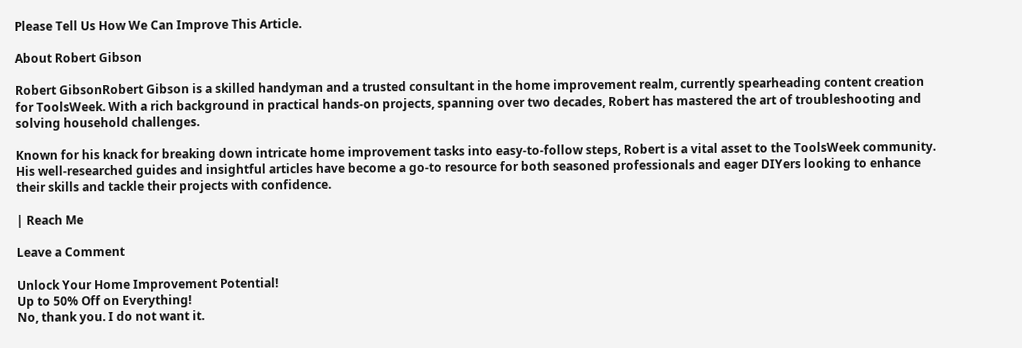Please Tell Us How We Can Improve This Article.

About Robert Gibson

Robert GibsonRobert Gibson is a skilled handyman and a trusted consultant in the home improvement realm, currently spearheading content creation for ToolsWeek. With a rich background in practical hands-on projects, spanning over two decades, Robert has mastered the art of troubleshooting and solving household challenges.

Known for his knack for breaking down intricate home improvement tasks into easy-to-follow steps, Robert is a vital asset to the ToolsWeek community. His well-researched guides and insightful articles have become a go-to resource for both seasoned professionals and eager DIYers looking to enhance their skills and tackle their projects with confidence.

| Reach Me

Leave a Comment

Unlock Your Home Improvement Potential!
Up to 50% Off on Everything!
No, thank you. I do not want it.